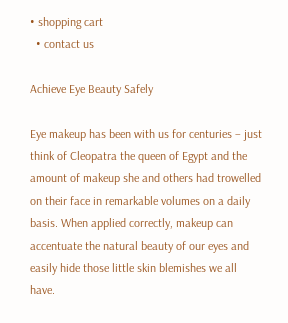• shopping cart
  • contact us

Achieve Eye Beauty Safely

Eye makeup has been with us for centuries – just think of Cleopatra the queen of Egypt and the amount of makeup she and others had trowelled on their face in remarkable volumes on a daily basis. When applied correctly, makeup can accentuate the natural beauty of our eyes and easily hide those little skin blemishes we all have.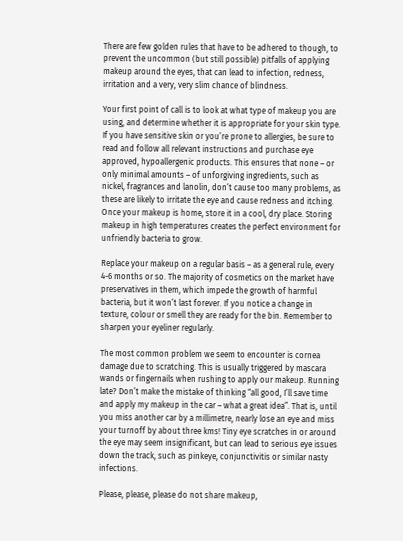There are few golden rules that have to be adhered to though, to prevent the uncommon (but still possible) pitfalls of applying makeup around the eyes, that can lead to infection, redness, irritation and a very, very slim chance of blindness.

Your first point of call is to look at what type of makeup you are using, and determine whether it is appropriate for your skin type. If you have sensitive skin or you’re prone to allergies, be sure to read and follow all relevant instructions and purchase eye approved, hypoallergenic products. This ensures that none – or only minimal amounts – of unforgiving ingredients, such as nickel, fragrances and lanolin, don’t cause too many problems, as these are likely to irritate the eye and cause redness and itching. Once your makeup is home, store it in a cool, dry place. Storing makeup in high temperatures creates the perfect environment for unfriendly bacteria to grow.

Replace your makeup on a regular basis – as a general rule, every 4-6 months or so. The majority of cosmetics on the market have preservatives in them, which impede the growth of harmful bacteria, but it won’t last forever. If you notice a change in texture, colour or smell they are ready for the bin. Remember to sharpen your eyeliner regularly.

The most common problem we seem to encounter is cornea damage due to scratching. This is usually triggered by mascara wands or fingernails when rushing to apply our makeup. Running late? Don’t make the mistake of thinking “all good, I’ll save time and apply my makeup in the car – what a great idea”. That is, until you miss another car by a millimetre, nearly lose an eye and miss your turnoff by about three kms! Tiny eye scratches in or around the eye may seem insignificant, but can lead to serious eye issues down the track, such as pinkeye, conjunctivitis or similar nasty infections.

Please, please, please do not share makeup,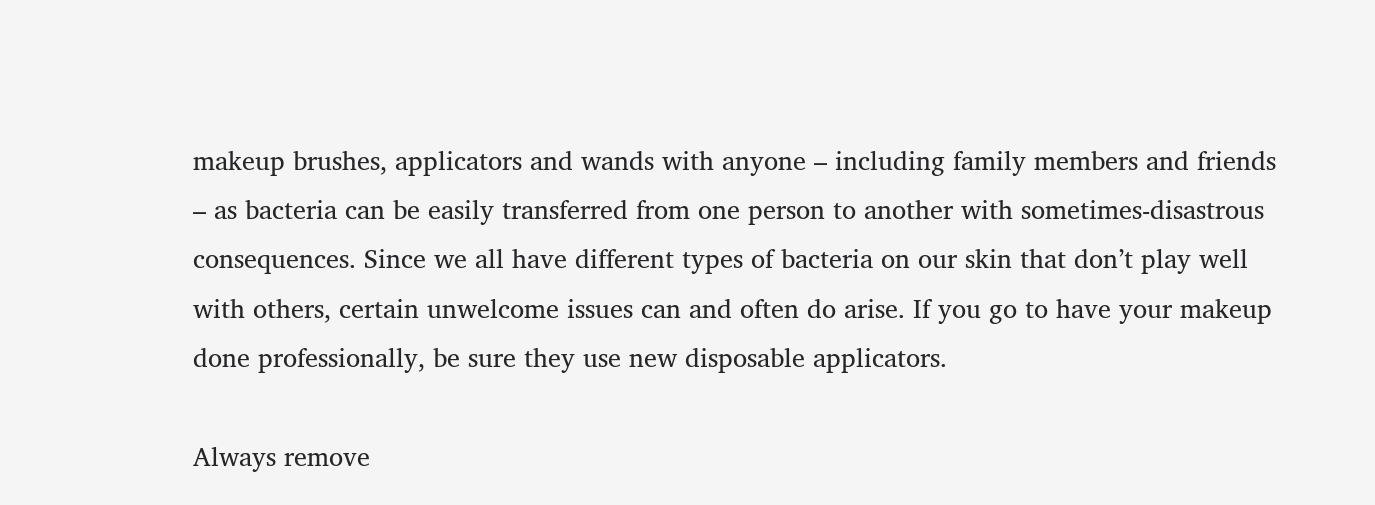makeup brushes, applicators and wands with anyone – including family members and friends – as bacteria can be easily transferred from one person to another with sometimes-disastrous consequences. Since we all have different types of bacteria on our skin that don’t play well with others, certain unwelcome issues can and often do arise. If you go to have your makeup done professionally, be sure they use new disposable applicators.

Always remove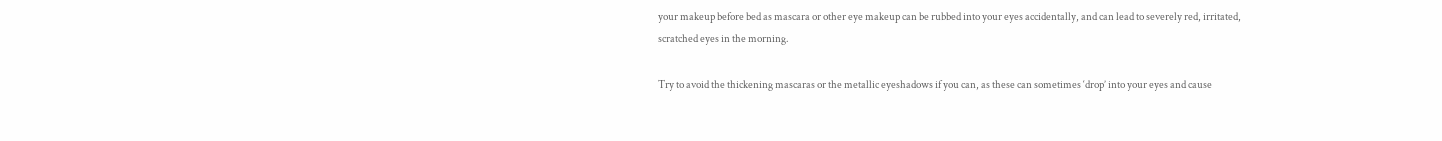your makeup before bed as mascara or other eye makeup can be rubbed into your eyes accidentally, and can lead to severely red, irritated, scratched eyes in the morning.

Try to avoid the thickening mascaras or the metallic eyeshadows if you can, as these can sometimes ‘drop’ into your eyes and cause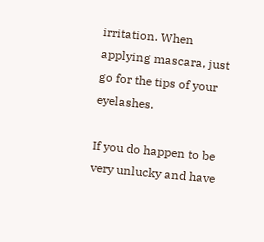irritation. When applying mascara, just go for the tips of your eyelashes.

If you do happen to be very unlucky and have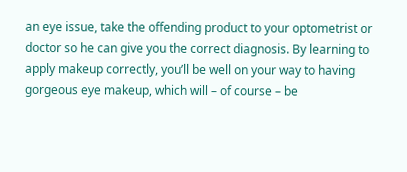an eye issue, take the offending product to your optometrist or doctor so he can give you the correct diagnosis. By learning to apply makeup correctly, you’ll be well on your way to having gorgeous eye makeup, which will – of course – be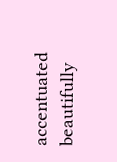accentuated beautifully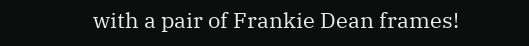with a pair of Frankie Dean frames!